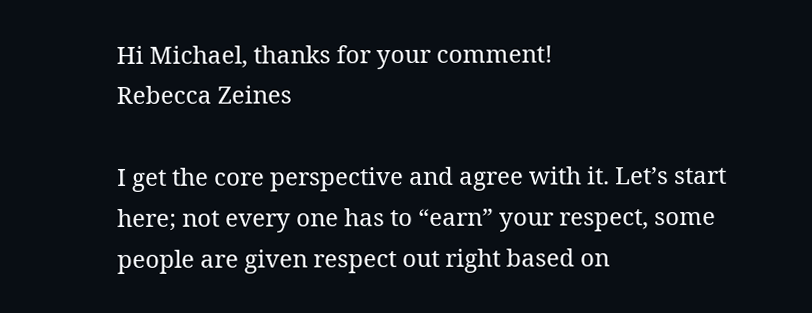Hi Michael, thanks for your comment!
Rebecca Zeines

I get the core perspective and agree with it. Let’s start here; not every one has to “earn” your respect, some people are given respect out right based on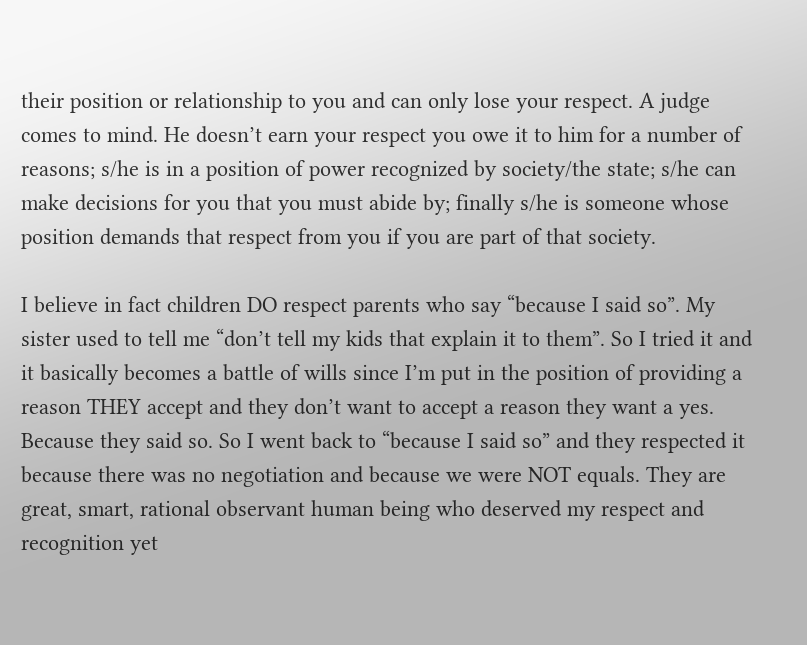their position or relationship to you and can only lose your respect. A judge comes to mind. He doesn’t earn your respect you owe it to him for a number of reasons; s/he is in a position of power recognized by society/the state; s/he can make decisions for you that you must abide by; finally s/he is someone whose position demands that respect from you if you are part of that society.

I believe in fact children DO respect parents who say “because I said so”. My sister used to tell me “don’t tell my kids that explain it to them”. So I tried it and it basically becomes a battle of wills since I’m put in the position of providing a reason THEY accept and they don’t want to accept a reason they want a yes. Because they said so. So I went back to “because I said so” and they respected it because there was no negotiation and because we were NOT equals. They are great, smart, rational observant human being who deserved my respect and recognition yet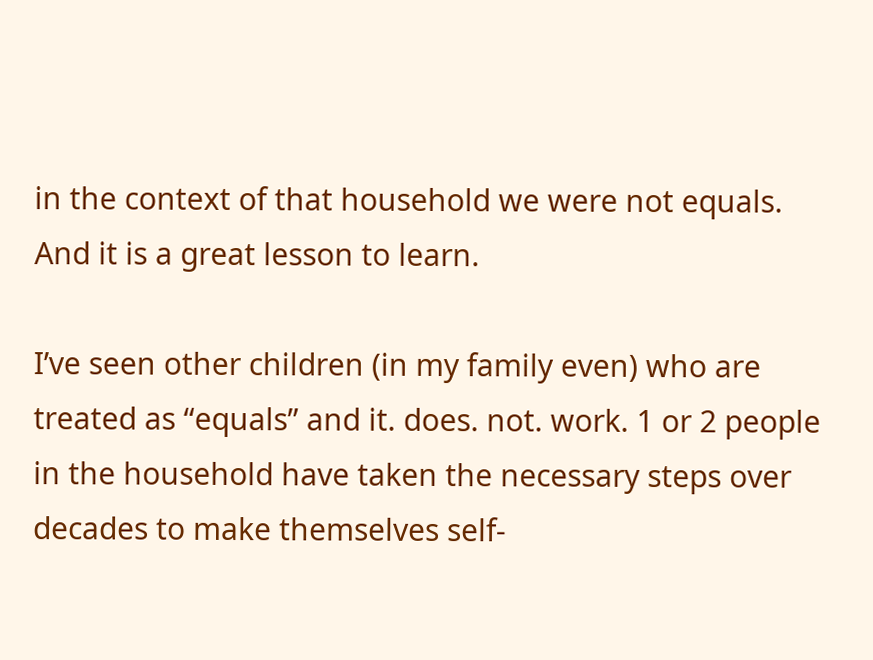in the context of that household we were not equals. And it is a great lesson to learn.

I’ve seen other children (in my family even) who are treated as “equals” and it. does. not. work. 1 or 2 people in the household have taken the necessary steps over decades to make themselves self-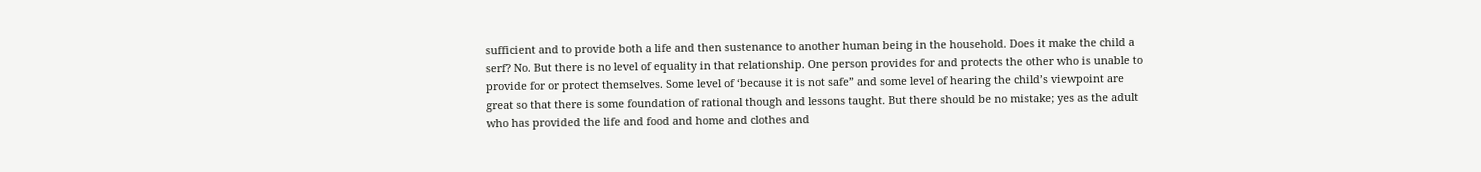sufficient and to provide both a life and then sustenance to another human being in the household. Does it make the child a serf? No. But there is no level of equality in that relationship. One person provides for and protects the other who is unable to provide for or protect themselves. Some level of ‘because it is not safe” and some level of hearing the child’s viewpoint are great so that there is some foundation of rational though and lessons taught. But there should be no mistake; yes as the adult who has provided the life and food and home and clothes and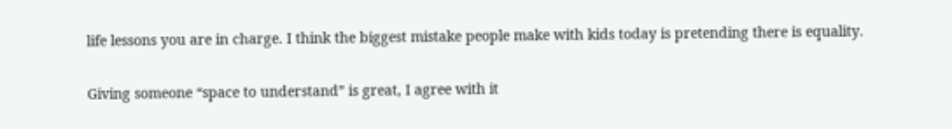life lessons you are in charge. I think the biggest mistake people make with kids today is pretending there is equality.

Giving someone “space to understand” is great, I agree with it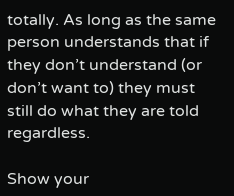totally. As long as the same person understands that if they don’t understand (or don’t want to) they must still do what they are told regardless.

Show your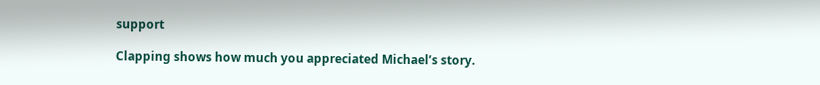support

Clapping shows how much you appreciated Michael’s story.